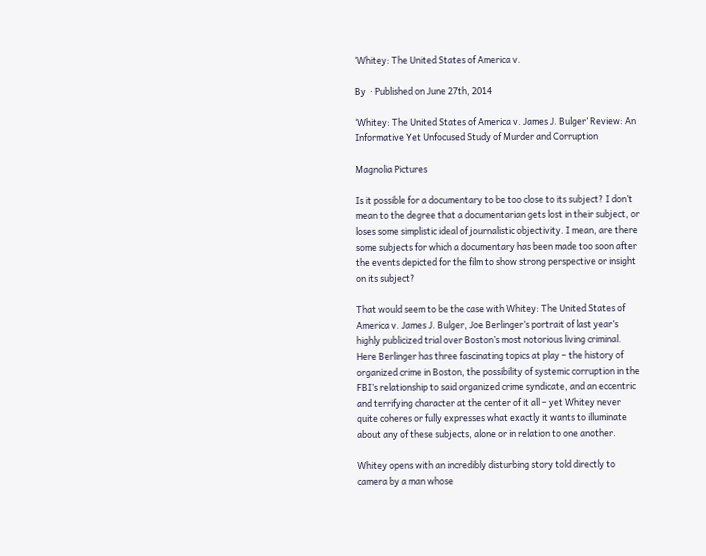‘Whitey: The United States of America v.

By  · Published on June 27th, 2014

‘Whitey: The United States of America v. James J. Bulger’ Review: An Informative Yet Unfocused Study of Murder and Corruption

Magnolia Pictures

Is it possible for a documentary to be too close to its subject? I don’t mean to the degree that a documentarian gets lost in their subject, or loses some simplistic ideal of journalistic objectivity. I mean, are there some subjects for which a documentary has been made too soon after the events depicted for the film to show strong perspective or insight on its subject?

That would seem to be the case with Whitey: The United States of America v. James J. Bulger, Joe Berlinger’s portrait of last year’s highly publicized trial over Boston’s most notorious living criminal. Here Berlinger has three fascinating topics at play – the history of organized crime in Boston, the possibility of systemic corruption in the FBI’s relationship to said organized crime syndicate, and an eccentric and terrifying character at the center of it all – yet Whitey never quite coheres or fully expresses what exactly it wants to illuminate about any of these subjects, alone or in relation to one another.

Whitey opens with an incredibly disturbing story told directly to camera by a man whose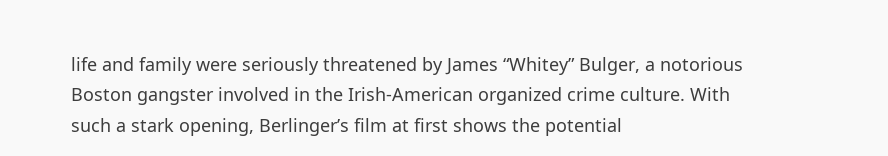life and family were seriously threatened by James “Whitey” Bulger, a notorious Boston gangster involved in the Irish-American organized crime culture. With such a stark opening, Berlinger’s film at first shows the potential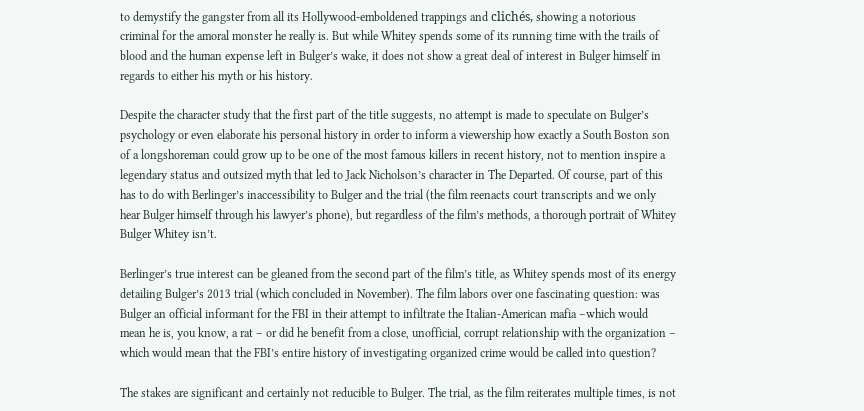to demystify the gangster from all its Hollywood-emboldened trappings and clichés, showing a notorious criminal for the amoral monster he really is. But while Whitey spends some of its running time with the trails of blood and the human expense left in Bulger’s wake, it does not show a great deal of interest in Bulger himself in regards to either his myth or his history.

Despite the character study that the first part of the title suggests, no attempt is made to speculate on Bulger’s psychology or even elaborate his personal history in order to inform a viewership how exactly a South Boston son of a longshoreman could grow up to be one of the most famous killers in recent history, not to mention inspire a legendary status and outsized myth that led to Jack Nicholson’s character in The Departed. Of course, part of this has to do with Berlinger’s inaccessibility to Bulger and the trial (the film reenacts court transcripts and we only hear Bulger himself through his lawyer’s phone), but regardless of the film’s methods, a thorough portrait of Whitey Bulger Whitey isn’t.

Berlinger’s true interest can be gleaned from the second part of the film’s title, as Whitey spends most of its energy detailing Bulger’s 2013 trial (which concluded in November). The film labors over one fascinating question: was Bulger an official informant for the FBI in their attempt to infiltrate the Italian-American mafia –which would mean he is, you know, a rat – or did he benefit from a close, unofficial, corrupt relationship with the organization – which would mean that the FBI’s entire history of investigating organized crime would be called into question?

The stakes are significant and certainly not reducible to Bulger. The trial, as the film reiterates multiple times, is not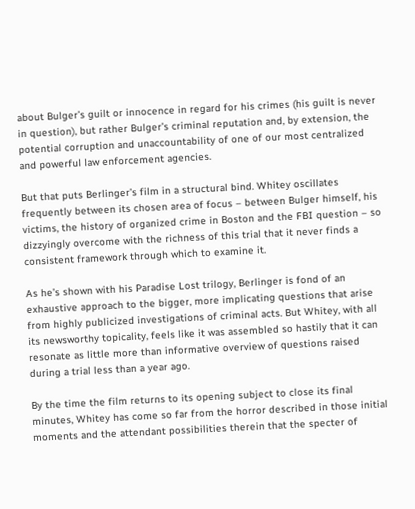about Bulger’s guilt or innocence in regard for his crimes (his guilt is never in question), but rather Bulger’s criminal reputation and, by extension, the potential corruption and unaccountability of one of our most centralized and powerful law enforcement agencies.

But that puts Berlinger’s film in a structural bind. Whitey oscillates frequently between its chosen area of focus – between Bulger himself, his victims, the history of organized crime in Boston and the FBI question – so dizzyingly overcome with the richness of this trial that it never finds a consistent framework through which to examine it.

As he’s shown with his Paradise Lost trilogy, Berlinger is fond of an exhaustive approach to the bigger, more implicating questions that arise from highly publicized investigations of criminal acts. But Whitey, with all its newsworthy topicality, feels like it was assembled so hastily that it can resonate as little more than informative overview of questions raised during a trial less than a year ago.

By the time the film returns to its opening subject to close its final minutes, Whitey has come so far from the horror described in those initial moments and the attendant possibilities therein that the specter of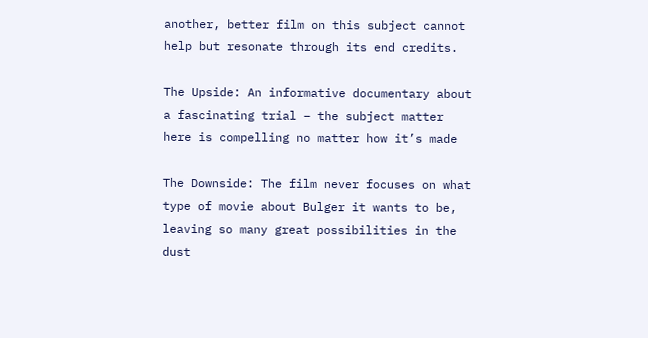another, better film on this subject cannot help but resonate through its end credits.

The Upside: An informative documentary about a fascinating trial – the subject matter here is compelling no matter how it’s made

The Downside: The film never focuses on what type of movie about Bulger it wants to be, leaving so many great possibilities in the dust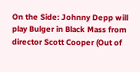On the Side: Johnny Depp will play Bulger in Black Mass from director Scott Cooper (Out of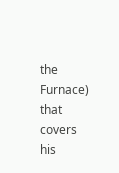the Furnace) that covers his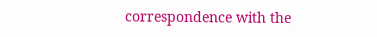correspondence with the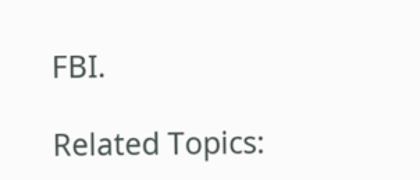FBI.

Related Topics: